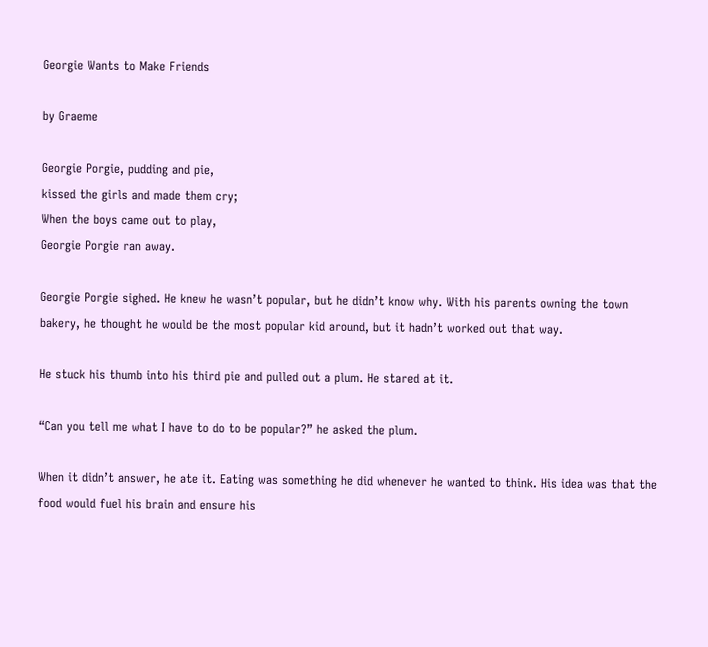Georgie Wants to Make Friends

by Graeme

Georgie Porgie, pudding and pie,
kissed the girls and made them cry;
When the boys came out to play,
Georgie Porgie ran away.

Georgie Porgie sighed. He knew he wasn’t popular, but he didn’t know why. With his parents owning the town bakery, he thought he would be the most popular kid around, but it hadn’t worked out that way.

He stuck his thumb into his third pie and pulled out a plum. He stared at it.

“Can you tell me what I have to do to be popular?” he asked the plum.

When it didn’t answer, he ate it. Eating was something he did whenever he wanted to think. His idea was that the food would fuel his brain and ensure his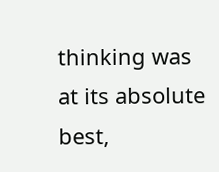thinking was at its absolute best,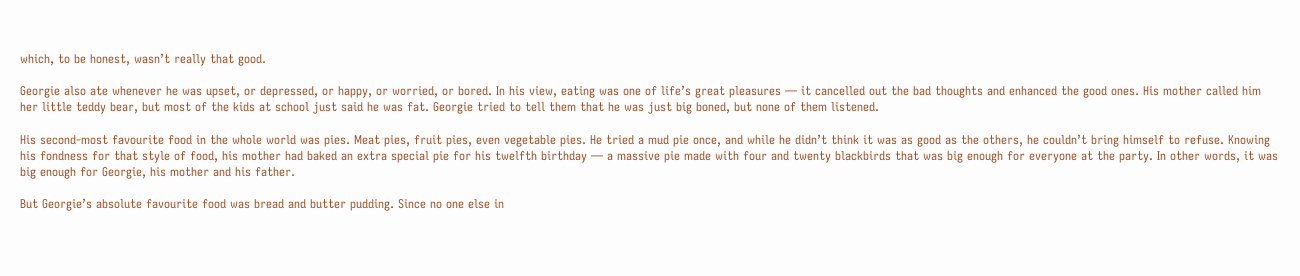which, to be honest, wasn’t really that good.

Georgie also ate whenever he was upset, or depressed, or happy, or worried, or bored. In his view, eating was one of life’s great pleasures — it cancelled out the bad thoughts and enhanced the good ones. His mother called him her little teddy bear, but most of the kids at school just said he was fat. Georgie tried to tell them that he was just big boned, but none of them listened.

His second-most favourite food in the whole world was pies. Meat pies, fruit pies, even vegetable pies. He tried a mud pie once, and while he didn’t think it was as good as the others, he couldn’t bring himself to refuse. Knowing his fondness for that style of food, his mother had baked an extra special pie for his twelfth birthday — a massive pie made with four and twenty blackbirds that was big enough for everyone at the party. In other words, it was big enough for Georgie, his mother and his father.

But Georgie’s absolute favourite food was bread and butter pudding. Since no one else in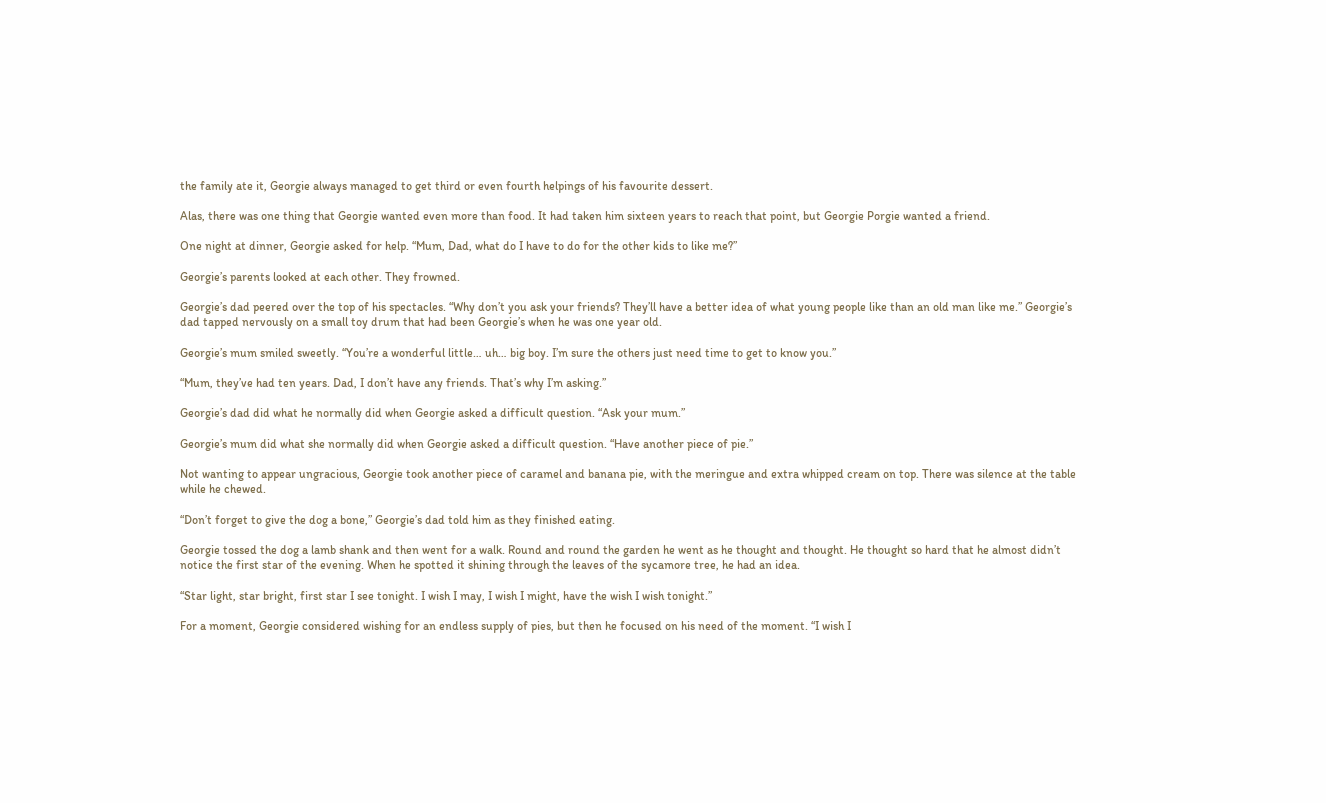the family ate it, Georgie always managed to get third or even fourth helpings of his favourite dessert.

Alas, there was one thing that Georgie wanted even more than food. It had taken him sixteen years to reach that point, but Georgie Porgie wanted a friend.

One night at dinner, Georgie asked for help. “Mum, Dad, what do I have to do for the other kids to like me?”

Georgie’s parents looked at each other. They frowned.

Georgie’s dad peered over the top of his spectacles. “Why don’t you ask your friends? They’ll have a better idea of what young people like than an old man like me.” Georgie’s dad tapped nervously on a small toy drum that had been Georgie’s when he was one year old.

Georgie’s mum smiled sweetly. “You’re a wonderful little… uh… big boy. I’m sure the others just need time to get to know you.”

“Mum, they’ve had ten years. Dad, I don’t have any friends. That’s why I’m asking.”

Georgie’s dad did what he normally did when Georgie asked a difficult question. “Ask your mum.”

Georgie’s mum did what she normally did when Georgie asked a difficult question. “Have another piece of pie.”

Not wanting to appear ungracious, Georgie took another piece of caramel and banana pie, with the meringue and extra whipped cream on top. There was silence at the table while he chewed.

“Don’t forget to give the dog a bone,” Georgie’s dad told him as they finished eating.

Georgie tossed the dog a lamb shank and then went for a walk. Round and round the garden he went as he thought and thought. He thought so hard that he almost didn’t notice the first star of the evening. When he spotted it shining through the leaves of the sycamore tree, he had an idea.

“Star light, star bright, first star I see tonight. I wish I may, I wish I might, have the wish I wish tonight.”

For a moment, Georgie considered wishing for an endless supply of pies, but then he focused on his need of the moment. “I wish I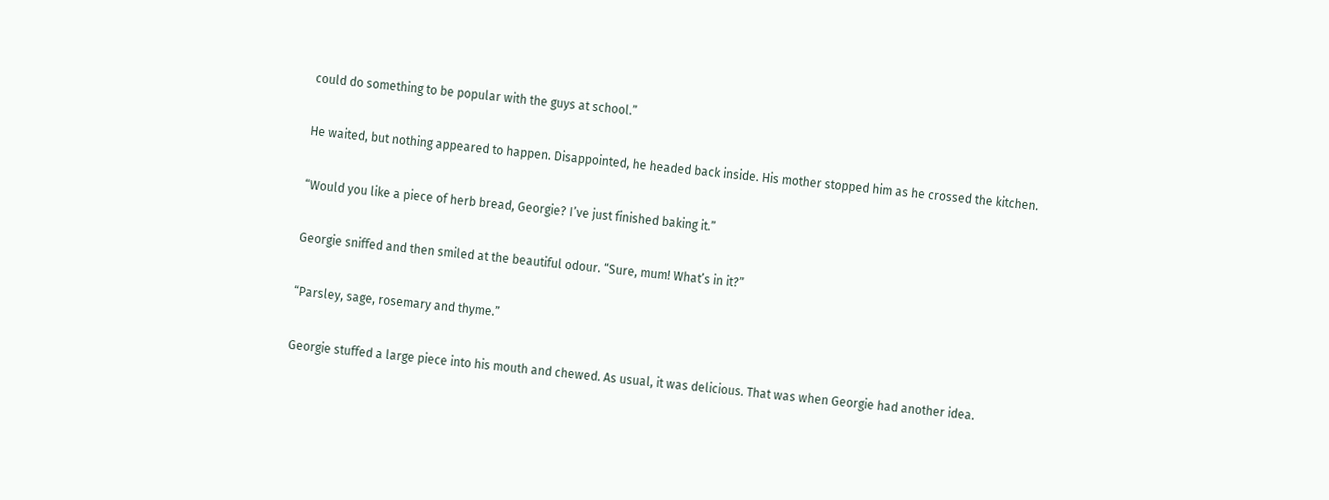could do something to be popular with the guys at school.”

He waited, but nothing appeared to happen. Disappointed, he headed back inside. His mother stopped him as he crossed the kitchen.

“Would you like a piece of herb bread, Georgie? I’ve just finished baking it.”

Georgie sniffed and then smiled at the beautiful odour. “Sure, mum! What’s in it?”

“Parsley, sage, rosemary and thyme.”

Georgie stuffed a large piece into his mouth and chewed. As usual, it was delicious. That was when Georgie had another idea.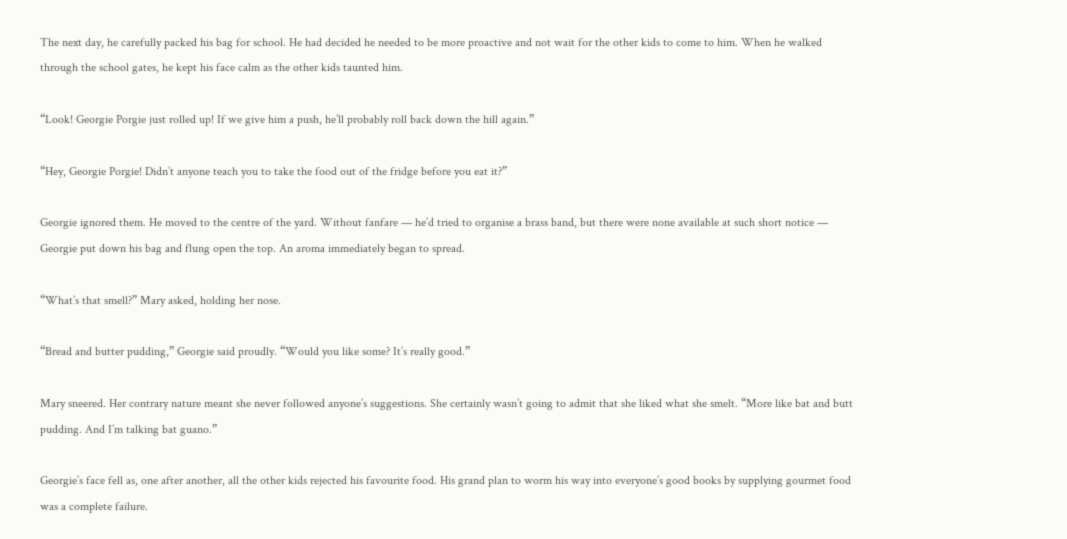The next day, he carefully packed his bag for school. He had decided he needed to be more proactive and not wait for the other kids to come to him. When he walked through the school gates, he kept his face calm as the other kids taunted him.

“Look! Georgie Porgie just rolled up! If we give him a push, he’ll probably roll back down the hill again.”

“Hey, Georgie Porgie! Didn’t anyone teach you to take the food out of the fridge before you eat it?”

Georgie ignored them. He moved to the centre of the yard. Without fanfare — he’d tried to organise a brass band, but there were none available at such short notice — Georgie put down his bag and flung open the top. An aroma immediately began to spread.

“What’s that smell?” Mary asked, holding her nose.

“Bread and butter pudding,” Georgie said proudly. “Would you like some? It’s really good.”

Mary sneered. Her contrary nature meant she never followed anyone’s suggestions. She certainly wasn’t going to admit that she liked what she smelt. “More like bat and butt pudding. And I’m talking bat guano.”

Georgie’s face fell as, one after another, all the other kids rejected his favourite food. His grand plan to worm his way into everyone’s good books by supplying gourmet food was a complete failure.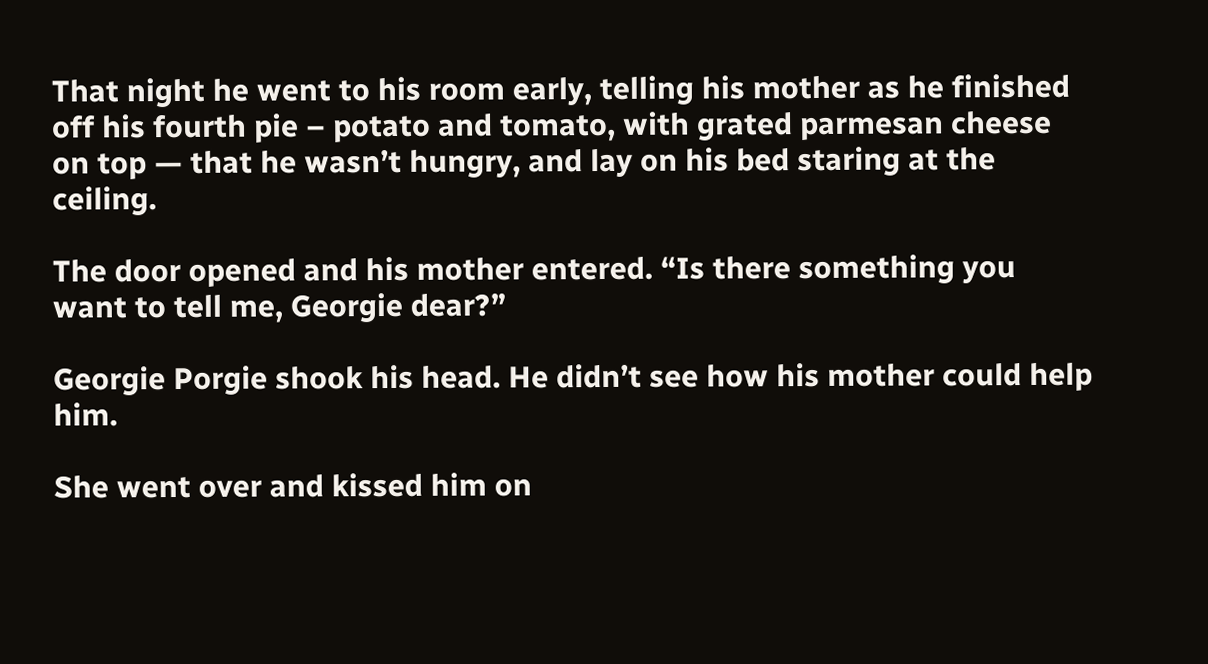That night he went to his room early, telling his mother as he finished off his fourth pie – potato and tomato, with grated parmesan cheese on top — that he wasn’t hungry, and lay on his bed staring at the ceiling.

The door opened and his mother entered. “Is there something you want to tell me, Georgie dear?”

Georgie Porgie shook his head. He didn’t see how his mother could help him.

She went over and kissed him on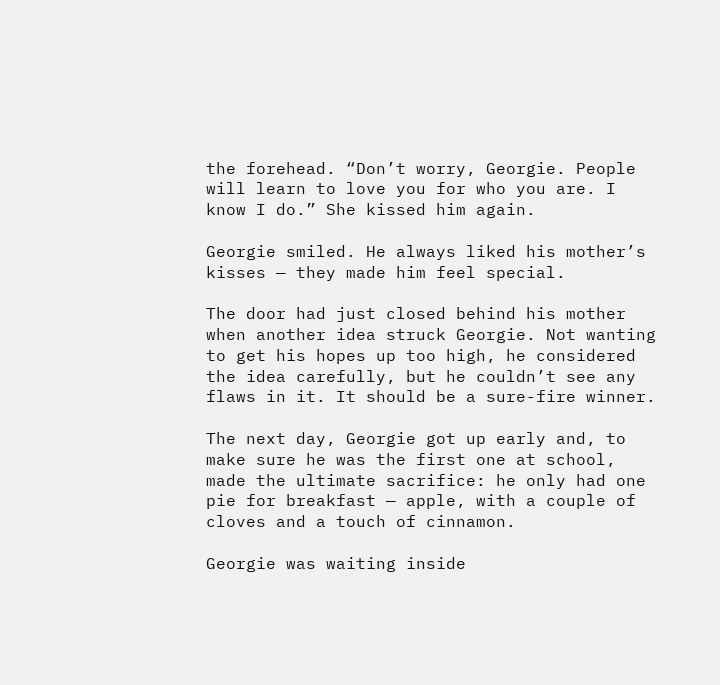the forehead. “Don’t worry, Georgie. People will learn to love you for who you are. I know I do.” She kissed him again.

Georgie smiled. He always liked his mother’s kisses — they made him feel special.

The door had just closed behind his mother when another idea struck Georgie. Not wanting to get his hopes up too high, he considered the idea carefully, but he couldn’t see any flaws in it. It should be a sure-fire winner.

The next day, Georgie got up early and, to make sure he was the first one at school, made the ultimate sacrifice: he only had one pie for breakfast — apple, with a couple of cloves and a touch of cinnamon.

Georgie was waiting inside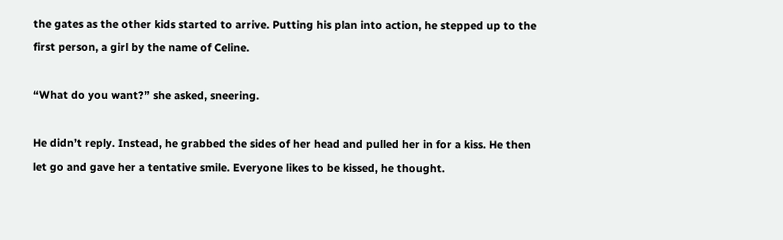the gates as the other kids started to arrive. Putting his plan into action, he stepped up to the first person, a girl by the name of Celine.

“What do you want?” she asked, sneering.

He didn’t reply. Instead, he grabbed the sides of her head and pulled her in for a kiss. He then let go and gave her a tentative smile. Everyone likes to be kissed, he thought.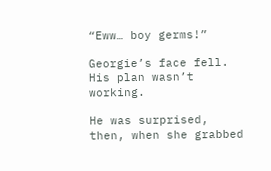“Eww… boy germs!”

Georgie’s face fell. His plan wasn’t working.

He was surprised, then, when she grabbed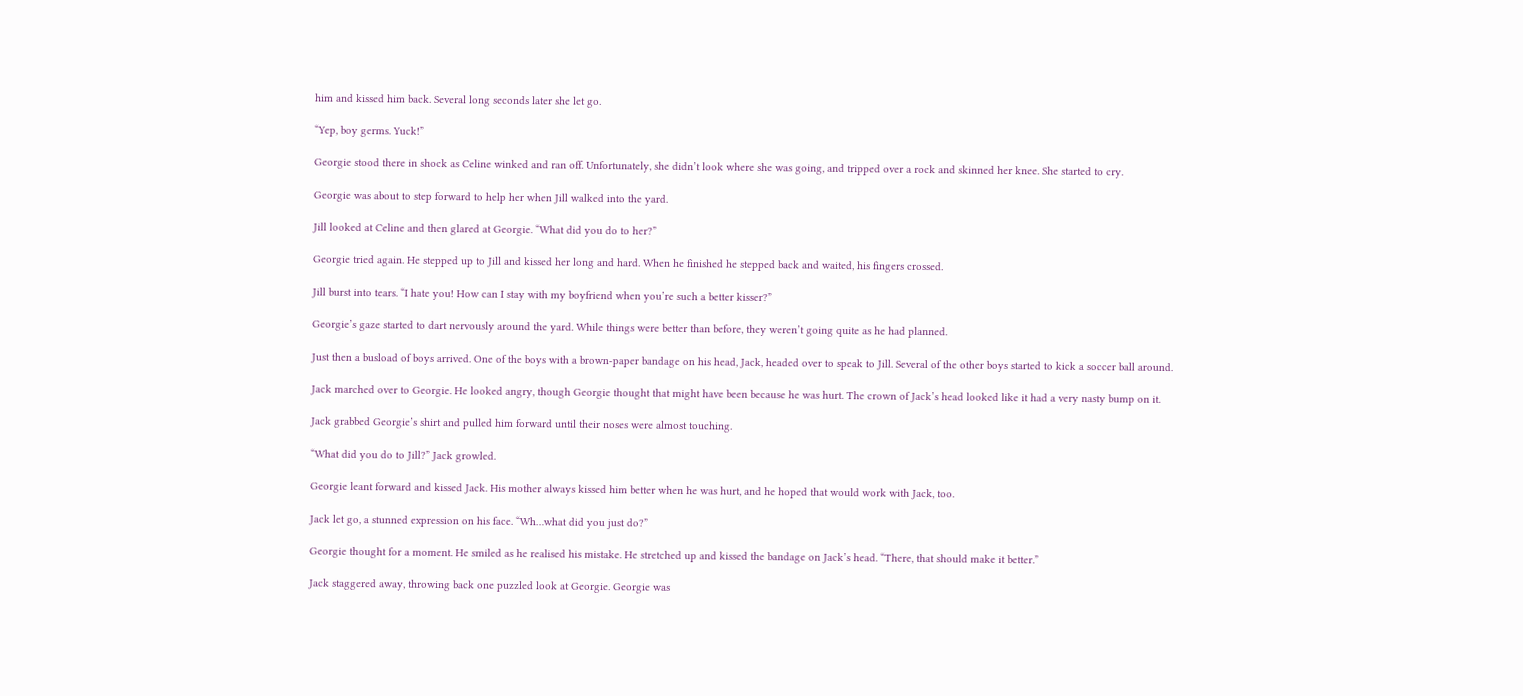him and kissed him back. Several long seconds later she let go.

“Yep, boy germs. Yuck!”

Georgie stood there in shock as Celine winked and ran off. Unfortunately, she didn’t look where she was going, and tripped over a rock and skinned her knee. She started to cry.

Georgie was about to step forward to help her when Jill walked into the yard.

Jill looked at Celine and then glared at Georgie. “What did you do to her?”

Georgie tried again. He stepped up to Jill and kissed her long and hard. When he finished he stepped back and waited, his fingers crossed.

Jill burst into tears. “I hate you! How can I stay with my boyfriend when you’re such a better kisser?”

Georgie’s gaze started to dart nervously around the yard. While things were better than before, they weren’t going quite as he had planned.

Just then a busload of boys arrived. One of the boys with a brown-paper bandage on his head, Jack, headed over to speak to Jill. Several of the other boys started to kick a soccer ball around.

Jack marched over to Georgie. He looked angry, though Georgie thought that might have been because he was hurt. The crown of Jack’s head looked like it had a very nasty bump on it.

Jack grabbed Georgie’s shirt and pulled him forward until their noses were almost touching.

“What did you do to Jill?” Jack growled.

Georgie leant forward and kissed Jack. His mother always kissed him better when he was hurt, and he hoped that would work with Jack, too.

Jack let go, a stunned expression on his face. “Wh…what did you just do?”

Georgie thought for a moment. He smiled as he realised his mistake. He stretched up and kissed the bandage on Jack’s head. “There, that should make it better.”

Jack staggered away, throwing back one puzzled look at Georgie. Georgie was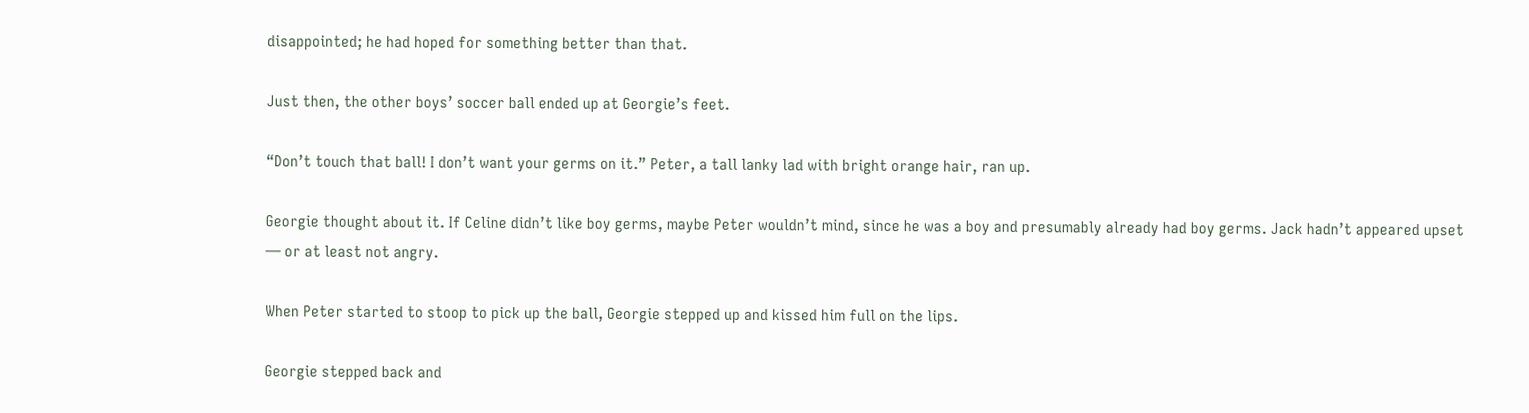disappointed; he had hoped for something better than that.

Just then, the other boys’ soccer ball ended up at Georgie’s feet.

“Don’t touch that ball! I don’t want your germs on it.” Peter, a tall lanky lad with bright orange hair, ran up.

Georgie thought about it. If Celine didn’t like boy germs, maybe Peter wouldn’t mind, since he was a boy and presumably already had boy germs. Jack hadn’t appeared upset — or at least not angry.

When Peter started to stoop to pick up the ball, Georgie stepped up and kissed him full on the lips.

Georgie stepped back and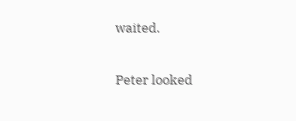waited.

Peter looked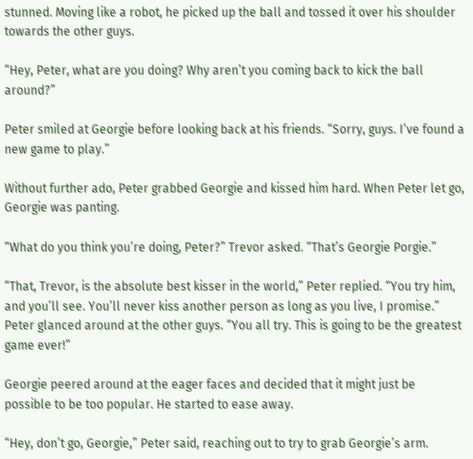stunned. Moving like a robot, he picked up the ball and tossed it over his shoulder towards the other guys.

“Hey, Peter, what are you doing? Why aren’t you coming back to kick the ball around?”

Peter smiled at Georgie before looking back at his friends. “Sorry, guys. I’ve found a new game to play.”

Without further ado, Peter grabbed Georgie and kissed him hard. When Peter let go, Georgie was panting.

“What do you think you’re doing, Peter?” Trevor asked. “That’s Georgie Porgie.”

“That, Trevor, is the absolute best kisser in the world,” Peter replied. “You try him, and you’ll see. You’ll never kiss another person as long as you live, I promise.” Peter glanced around at the other guys. “You all try. This is going to be the greatest game ever!”

Georgie peered around at the eager faces and decided that it might just be possible to be too popular. He started to ease away.

“Hey, don’t go, Georgie,” Peter said, reaching out to try to grab Georgie’s arm.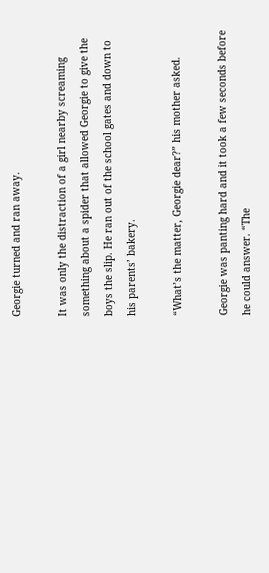Georgie turned and ran away.

It was only the distraction of a girl nearby screaming something about a spider that allowed Georgie to give the boys the slip. He ran out of the school gates and down to his parents’ bakery.

“What’s the matter, Georgie dear?” his mother asked.

Georgie was panting hard and it took a few seconds before he could answer. “The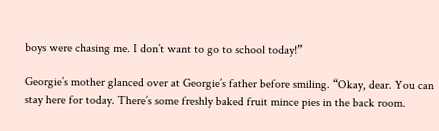boys were chasing me. I don’t want to go to school today!”

Georgie’s mother glanced over at Georgie’s father before smiling. “Okay, dear. You can stay here for today. There’s some freshly baked fruit mince pies in the back room.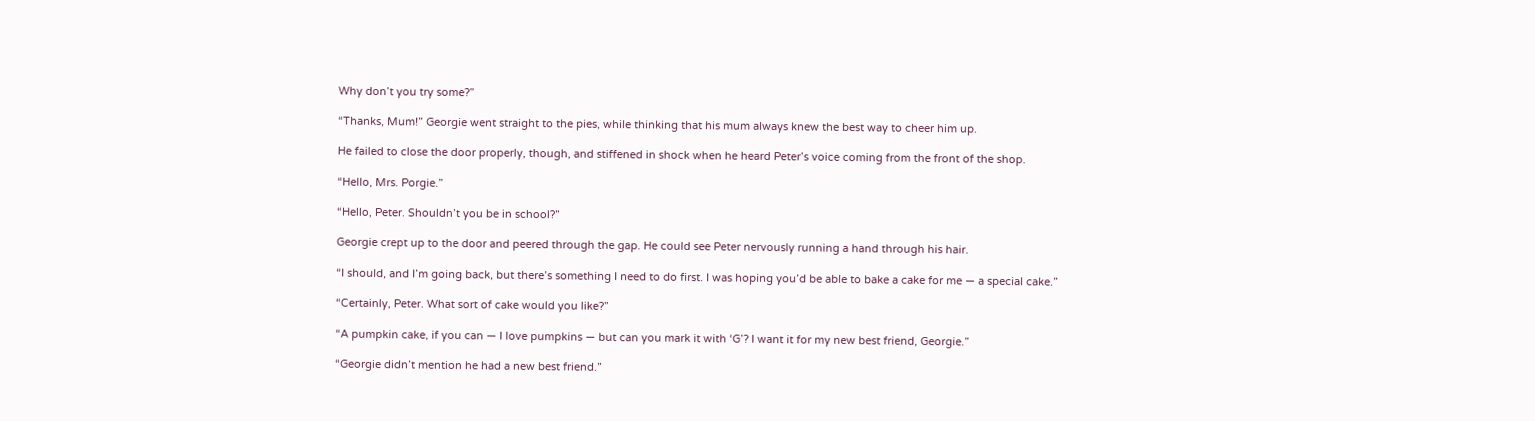Why don’t you try some?”

“Thanks, Mum!” Georgie went straight to the pies, while thinking that his mum always knew the best way to cheer him up.

He failed to close the door properly, though, and stiffened in shock when he heard Peter’s voice coming from the front of the shop.

“Hello, Mrs. Porgie.”

“Hello, Peter. Shouldn’t you be in school?”

Georgie crept up to the door and peered through the gap. He could see Peter nervously running a hand through his hair.

“I should, and I’m going back, but there’s something I need to do first. I was hoping you’d be able to bake a cake for me — a special cake.”

“Certainly, Peter. What sort of cake would you like?”

“A pumpkin cake, if you can — I love pumpkins — but can you mark it with ‘G’? I want it for my new best friend, Georgie.”

“Georgie didn’t mention he had a new best friend.”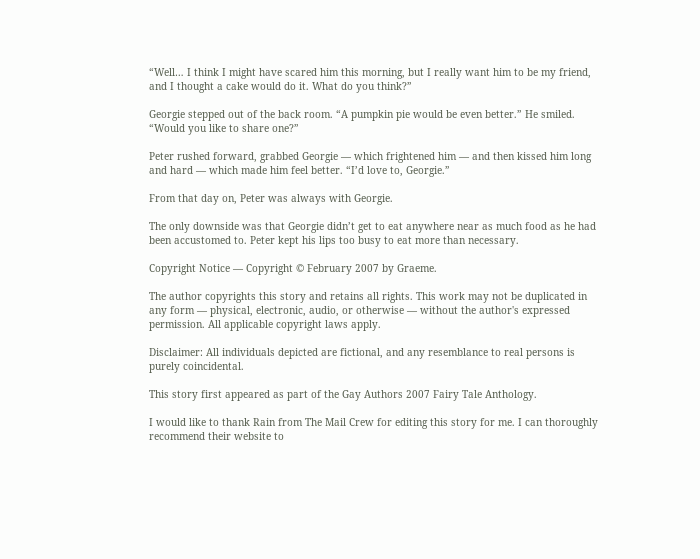“Well… I think I might have scared him this morning, but I really want him to be my friend, and I thought a cake would do it. What do you think?”

Georgie stepped out of the back room. “A pumpkin pie would be even better.” He smiled. “Would you like to share one?”

Peter rushed forward, grabbed Georgie — which frightened him — and then kissed him long and hard — which made him feel better. “I’d love to, Georgie.”

From that day on, Peter was always with Georgie.

The only downside was that Georgie didn’t get to eat anywhere near as much food as he had been accustomed to. Peter kept his lips too busy to eat more than necessary.

Copyright Notice — Copyright © February 2007 by Graeme.

The author copyrights this story and retains all rights. This work may not be duplicated in any form — physical, electronic, audio, or otherwise — without the author's expressed permission. All applicable copyright laws apply.

Disclaimer: All individuals depicted are fictional, and any resemblance to real persons is purely coincidental.

This story first appeared as part of the Gay Authors 2007 Fairy Tale Anthology.

I would like to thank Rain from The Mail Crew for editing this story for me. I can thoroughly recommend their website to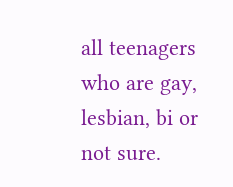all teenagers who are gay, lesbian, bi or not sure.